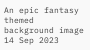An epic fantasy themed background image
14 Sep 2023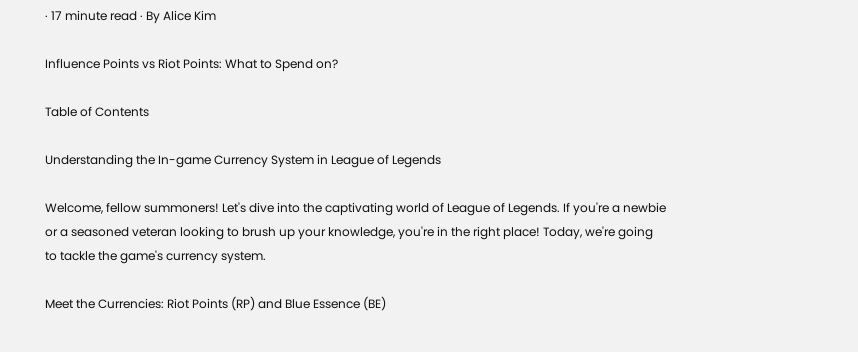· 17 minute read · By Alice Kim

Influence Points vs Riot Points: What to Spend on?

Table of Contents

Understanding the In-game Currency System in League of Legends

Welcome, fellow summoners! Let's dive into the captivating world of League of Legends. If you're a newbie or a seasoned veteran looking to brush up your knowledge, you're in the right place! Today, we're going to tackle the game's currency system.

Meet the Currencies: Riot Points (RP) and Blue Essence (BE)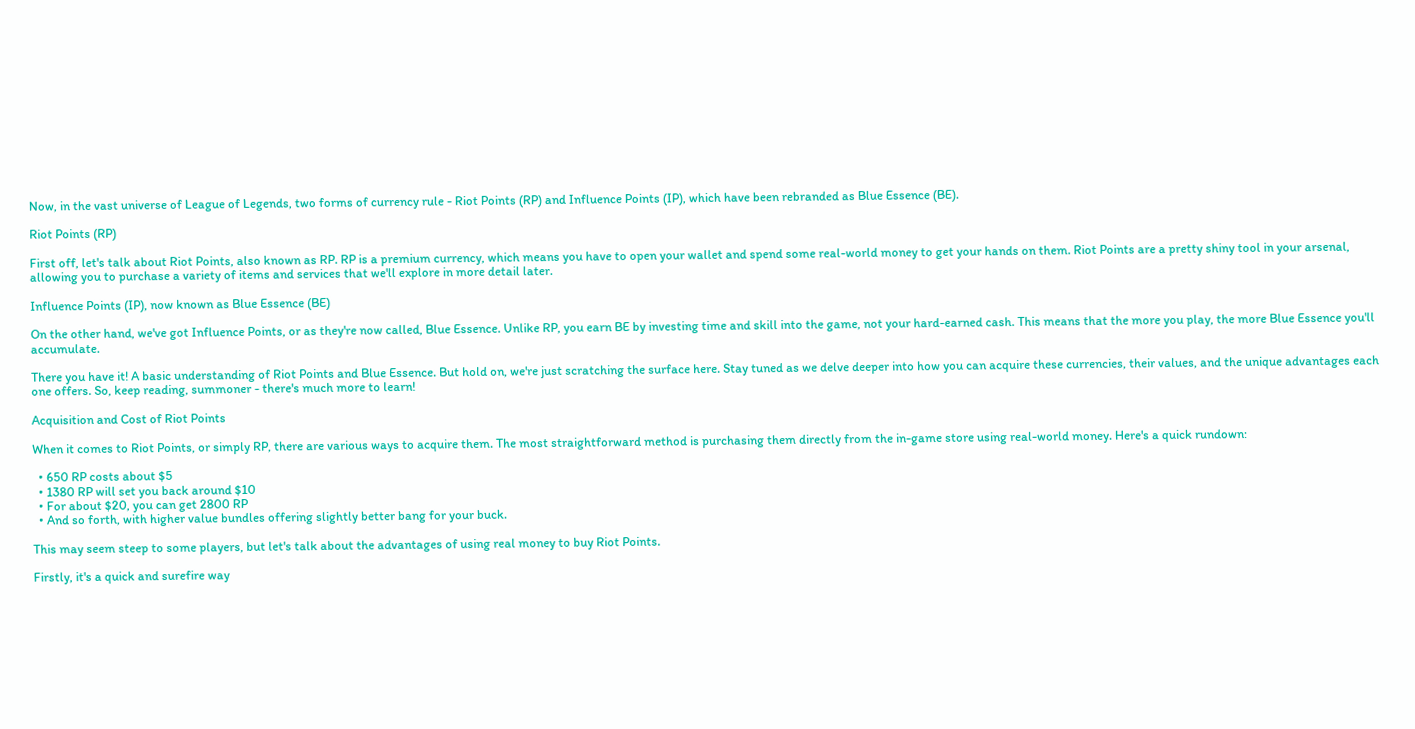Now, in the vast universe of League of Legends, two forms of currency rule - Riot Points (RP) and Influence Points (IP), which have been rebranded as Blue Essence (BE).

Riot Points (RP)

First off, let's talk about Riot Points, also known as RP. RP is a premium currency, which means you have to open your wallet and spend some real-world money to get your hands on them. Riot Points are a pretty shiny tool in your arsenal, allowing you to purchase a variety of items and services that we'll explore in more detail later.

Influence Points (IP), now known as Blue Essence (BE)

On the other hand, we've got Influence Points, or as they're now called, Blue Essence. Unlike RP, you earn BE by investing time and skill into the game, not your hard-earned cash. This means that the more you play, the more Blue Essence you'll accumulate.

There you have it! A basic understanding of Riot Points and Blue Essence. But hold on, we're just scratching the surface here. Stay tuned as we delve deeper into how you can acquire these currencies, their values, and the unique advantages each one offers. So, keep reading, summoner - there's much more to learn!

Acquisition and Cost of Riot Points

When it comes to Riot Points, or simply RP, there are various ways to acquire them. The most straightforward method is purchasing them directly from the in-game store using real-world money. Here's a quick rundown:

  • 650 RP costs about $5
  • 1380 RP will set you back around $10
  • For about $20, you can get 2800 RP
  • And so forth, with higher value bundles offering slightly better bang for your buck.

This may seem steep to some players, but let's talk about the advantages of using real money to buy Riot Points.

Firstly, it's a quick and surefire way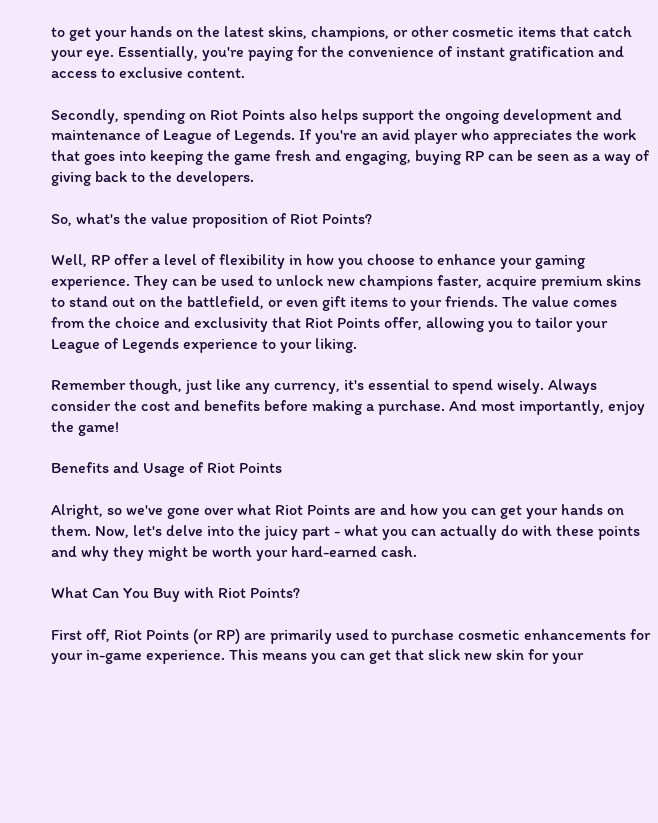to get your hands on the latest skins, champions, or other cosmetic items that catch your eye. Essentially, you're paying for the convenience of instant gratification and access to exclusive content.

Secondly, spending on Riot Points also helps support the ongoing development and maintenance of League of Legends. If you're an avid player who appreciates the work that goes into keeping the game fresh and engaging, buying RP can be seen as a way of giving back to the developers.

So, what's the value proposition of Riot Points?

Well, RP offer a level of flexibility in how you choose to enhance your gaming experience. They can be used to unlock new champions faster, acquire premium skins to stand out on the battlefield, or even gift items to your friends. The value comes from the choice and exclusivity that Riot Points offer, allowing you to tailor your League of Legends experience to your liking.

Remember though, just like any currency, it's essential to spend wisely. Always consider the cost and benefits before making a purchase. And most importantly, enjoy the game!

Benefits and Usage of Riot Points

Alright, so we've gone over what Riot Points are and how you can get your hands on them. Now, let's delve into the juicy part - what you can actually do with these points and why they might be worth your hard-earned cash.

What Can You Buy with Riot Points?

First off, Riot Points (or RP) are primarily used to purchase cosmetic enhancements for your in-game experience. This means you can get that slick new skin for your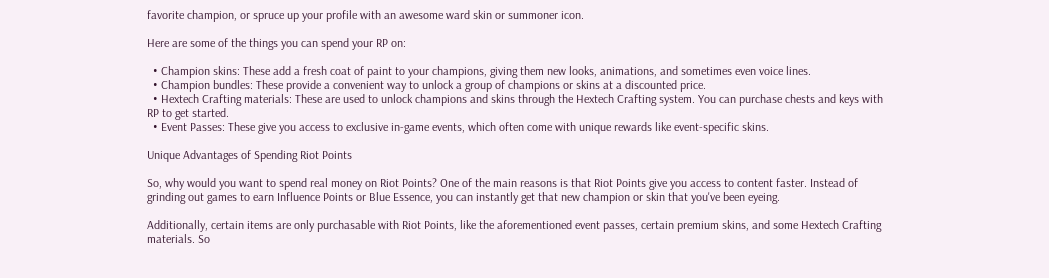favorite champion, or spruce up your profile with an awesome ward skin or summoner icon.

Here are some of the things you can spend your RP on:

  • Champion skins: These add a fresh coat of paint to your champions, giving them new looks, animations, and sometimes even voice lines.
  • Champion bundles: These provide a convenient way to unlock a group of champions or skins at a discounted price.
  • Hextech Crafting materials: These are used to unlock champions and skins through the Hextech Crafting system. You can purchase chests and keys with RP to get started.
  • Event Passes: These give you access to exclusive in-game events, which often come with unique rewards like event-specific skins.

Unique Advantages of Spending Riot Points

So, why would you want to spend real money on Riot Points? One of the main reasons is that Riot Points give you access to content faster. Instead of grinding out games to earn Influence Points or Blue Essence, you can instantly get that new champion or skin that you've been eyeing.

Additionally, certain items are only purchasable with Riot Points, like the aforementioned event passes, certain premium skins, and some Hextech Crafting materials. So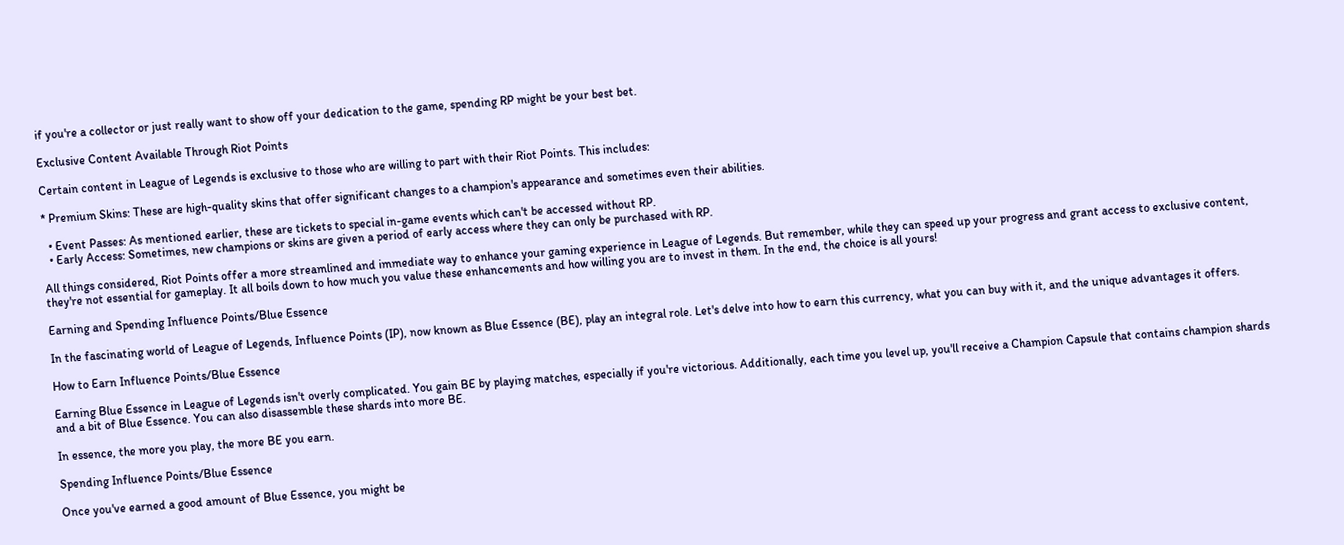if you're a collector or just really want to show off your dedication to the game, spending RP might be your best bet.

Exclusive Content Available Through Riot Points

Certain content in League of Legends is exclusive to those who are willing to part with their Riot Points. This includes:

* Premium Skins: These are high-quality skins that offer significant changes to a champion's appearance and sometimes even their abilities.

  • Event Passes: As mentioned earlier, these are tickets to special in-game events which can't be accessed without RP.
  • Early Access: Sometimes, new champions or skins are given a period of early access where they can only be purchased with RP.

All things considered, Riot Points offer a more streamlined and immediate way to enhance your gaming experience in League of Legends. But remember, while they can speed up your progress and grant access to exclusive content, they're not essential for gameplay. It all boils down to how much you value these enhancements and how willing you are to invest in them. In the end, the choice is all yours!

Earning and Spending Influence Points/Blue Essence

In the fascinating world of League of Legends, Influence Points (IP), now known as Blue Essence (BE), play an integral role. Let's delve into how to earn this currency, what you can buy with it, and the unique advantages it offers.

How to Earn Influence Points/Blue Essence

Earning Blue Essence in League of Legends isn't overly complicated. You gain BE by playing matches, especially if you're victorious. Additionally, each time you level up, you'll receive a Champion Capsule that contains champion shards and a bit of Blue Essence. You can also disassemble these shards into more BE.

In essence, the more you play, the more BE you earn.

Spending Influence Points/Blue Essence

Once you've earned a good amount of Blue Essence, you might be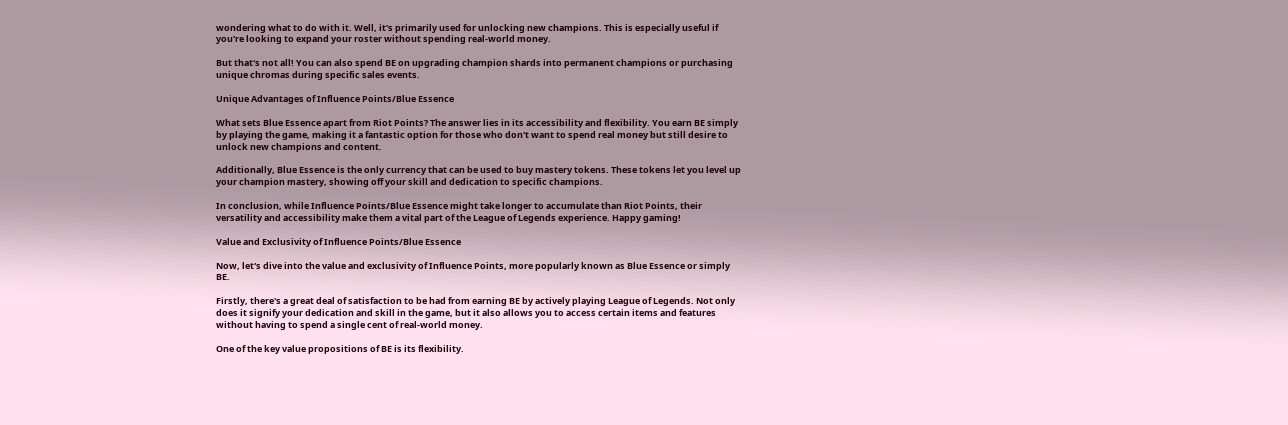wondering what to do with it. Well, it's primarily used for unlocking new champions. This is especially useful if you're looking to expand your roster without spending real-world money.

But that's not all! You can also spend BE on upgrading champion shards into permanent champions or purchasing unique chromas during specific sales events.

Unique Advantages of Influence Points/Blue Essence

What sets Blue Essence apart from Riot Points? The answer lies in its accessibility and flexibility. You earn BE simply by playing the game, making it a fantastic option for those who don't want to spend real money but still desire to unlock new champions and content.

Additionally, Blue Essence is the only currency that can be used to buy mastery tokens. These tokens let you level up your champion mastery, showing off your skill and dedication to specific champions.

In conclusion, while Influence Points/Blue Essence might take longer to accumulate than Riot Points, their versatility and accessibility make them a vital part of the League of Legends experience. Happy gaming!

Value and Exclusivity of Influence Points/Blue Essence

Now, let's dive into the value and exclusivity of Influence Points, more popularly known as Blue Essence or simply BE.

Firstly, there's a great deal of satisfaction to be had from earning BE by actively playing League of Legends. Not only does it signify your dedication and skill in the game, but it also allows you to access certain items and features without having to spend a single cent of real-world money.

One of the key value propositions of BE is its flexibility.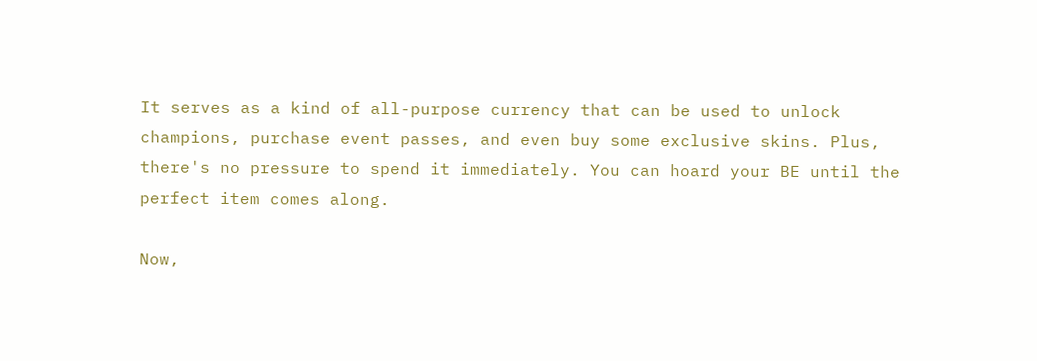It serves as a kind of all-purpose currency that can be used to unlock champions, purchase event passes, and even buy some exclusive skins. Plus, there's no pressure to spend it immediately. You can hoard your BE until the perfect item comes along.

Now,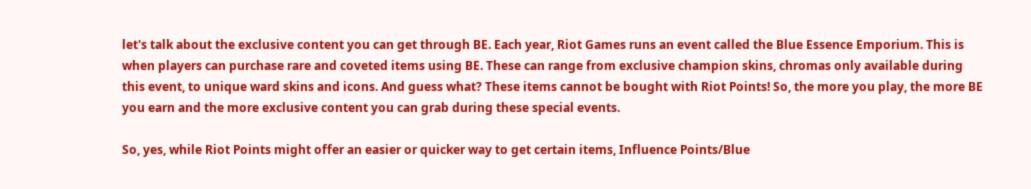let's talk about the exclusive content you can get through BE. Each year, Riot Games runs an event called the Blue Essence Emporium. This is when players can purchase rare and coveted items using BE. These can range from exclusive champion skins, chromas only available during this event, to unique ward skins and icons. And guess what? These items cannot be bought with Riot Points! So, the more you play, the more BE you earn and the more exclusive content you can grab during these special events.

So, yes, while Riot Points might offer an easier or quicker way to get certain items, Influence Points/Blue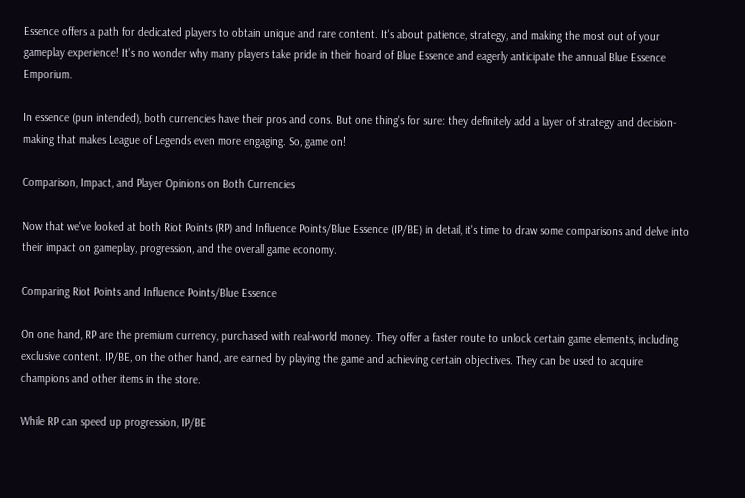Essence offers a path for dedicated players to obtain unique and rare content. It's about patience, strategy, and making the most out of your gameplay experience! It's no wonder why many players take pride in their hoard of Blue Essence and eagerly anticipate the annual Blue Essence Emporium.

In essence (pun intended), both currencies have their pros and cons. But one thing's for sure: they definitely add a layer of strategy and decision-making that makes League of Legends even more engaging. So, game on!

Comparison, Impact, and Player Opinions on Both Currencies

Now that we've looked at both Riot Points (RP) and Influence Points/Blue Essence (IP/BE) in detail, it's time to draw some comparisons and delve into their impact on gameplay, progression, and the overall game economy.

Comparing Riot Points and Influence Points/Blue Essence

On one hand, RP are the premium currency, purchased with real-world money. They offer a faster route to unlock certain game elements, including exclusive content. IP/BE, on the other hand, are earned by playing the game and achieving certain objectives. They can be used to acquire champions and other items in the store.

While RP can speed up progression, IP/BE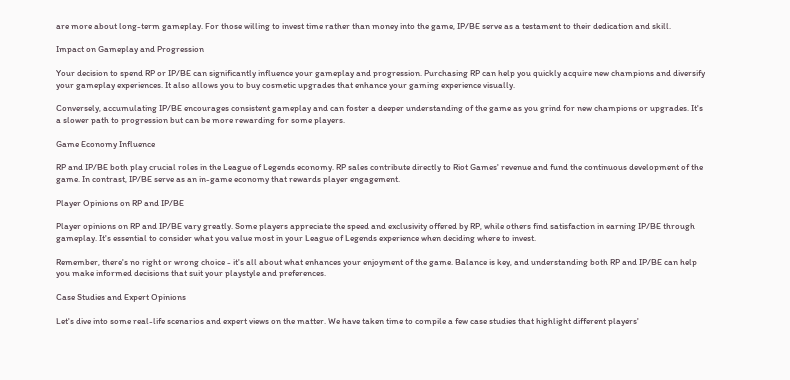are more about long-term gameplay. For those willing to invest time rather than money into the game, IP/BE serve as a testament to their dedication and skill.

Impact on Gameplay and Progression

Your decision to spend RP or IP/BE can significantly influence your gameplay and progression. Purchasing RP can help you quickly acquire new champions and diversify your gameplay experiences. It also allows you to buy cosmetic upgrades that enhance your gaming experience visually.

Conversely, accumulating IP/BE encourages consistent gameplay and can foster a deeper understanding of the game as you grind for new champions or upgrades. It's a slower path to progression but can be more rewarding for some players.

Game Economy Influence

RP and IP/BE both play crucial roles in the League of Legends economy. RP sales contribute directly to Riot Games' revenue and fund the continuous development of the game. In contrast, IP/BE serve as an in-game economy that rewards player engagement.

Player Opinions on RP and IP/BE

Player opinions on RP and IP/BE vary greatly. Some players appreciate the speed and exclusivity offered by RP, while others find satisfaction in earning IP/BE through gameplay. It's essential to consider what you value most in your League of Legends experience when deciding where to invest.

Remember, there's no right or wrong choice - it's all about what enhances your enjoyment of the game. Balance is key, and understanding both RP and IP/BE can help you make informed decisions that suit your playstyle and preferences.

Case Studies and Expert Opinions

Let's dive into some real-life scenarios and expert views on the matter. We have taken time to compile a few case studies that highlight different players'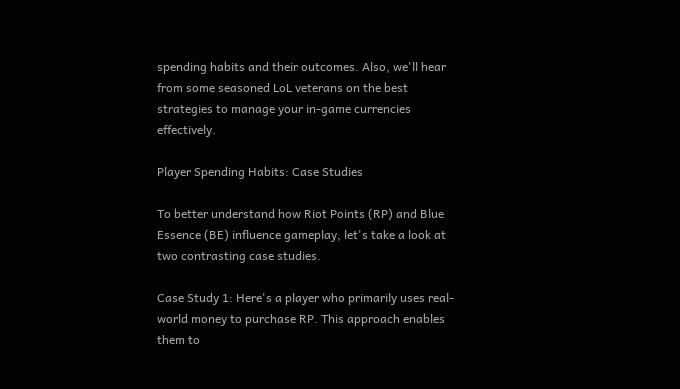spending habits and their outcomes. Also, we'll hear from some seasoned LoL veterans on the best strategies to manage your in-game currencies effectively.

Player Spending Habits: Case Studies

To better understand how Riot Points (RP) and Blue Essence (BE) influence gameplay, let's take a look at two contrasting case studies.

Case Study 1: Here's a player who primarily uses real-world money to purchase RP. This approach enables them to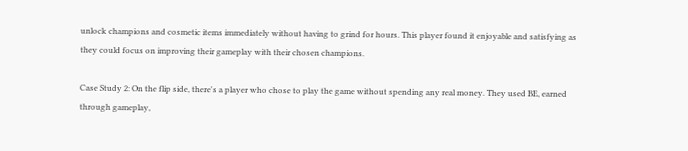unlock champions and cosmetic items immediately without having to grind for hours. This player found it enjoyable and satisfying as they could focus on improving their gameplay with their chosen champions.

Case Study 2: On the flip side, there's a player who chose to play the game without spending any real money. They used BE, earned through gameplay,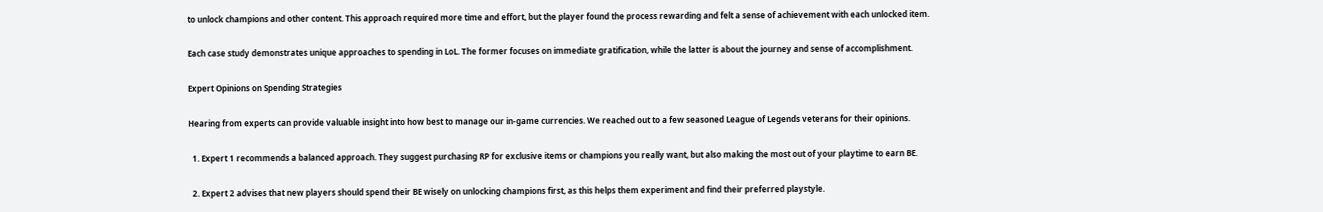to unlock champions and other content. This approach required more time and effort, but the player found the process rewarding and felt a sense of achievement with each unlocked item.

Each case study demonstrates unique approaches to spending in LoL. The former focuses on immediate gratification, while the latter is about the journey and sense of accomplishment.

Expert Opinions on Spending Strategies

Hearing from experts can provide valuable insight into how best to manage our in-game currencies. We reached out to a few seasoned League of Legends veterans for their opinions.

  1. Expert 1 recommends a balanced approach. They suggest purchasing RP for exclusive items or champions you really want, but also making the most out of your playtime to earn BE.

  2. Expert 2 advises that new players should spend their BE wisely on unlocking champions first, as this helps them experiment and find their preferred playstyle.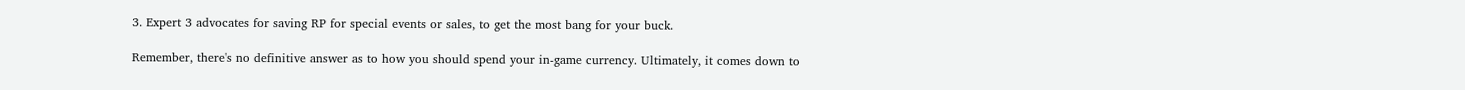3. Expert 3 advocates for saving RP for special events or sales, to get the most bang for your buck.

Remember, there's no definitive answer as to how you should spend your in-game currency. Ultimately, it comes down to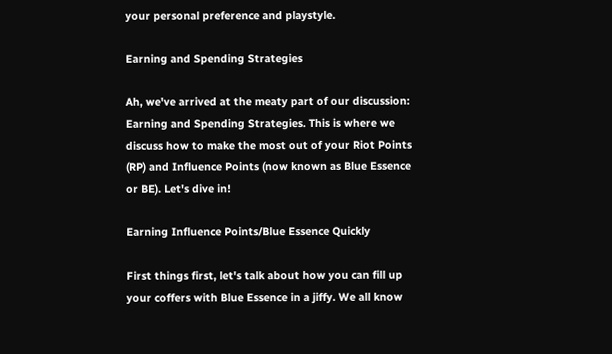your personal preference and playstyle.

Earning and Spending Strategies

Ah, we've arrived at the meaty part of our discussion: Earning and Spending Strategies. This is where we discuss how to make the most out of your Riot Points (RP) and Influence Points (now known as Blue Essence or BE). Let's dive in!

Earning Influence Points/Blue Essence Quickly

First things first, let's talk about how you can fill up your coffers with Blue Essence in a jiffy. We all know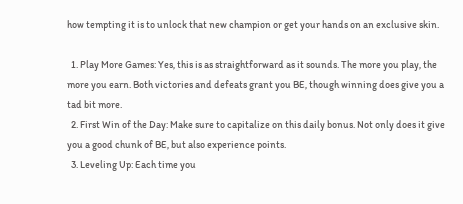how tempting it is to unlock that new champion or get your hands on an exclusive skin.

  1. Play More Games: Yes, this is as straightforward as it sounds. The more you play, the more you earn. Both victories and defeats grant you BE, though winning does give you a tad bit more.
  2. First Win of the Day: Make sure to capitalize on this daily bonus. Not only does it give you a good chunk of BE, but also experience points.
  3. Leveling Up: Each time you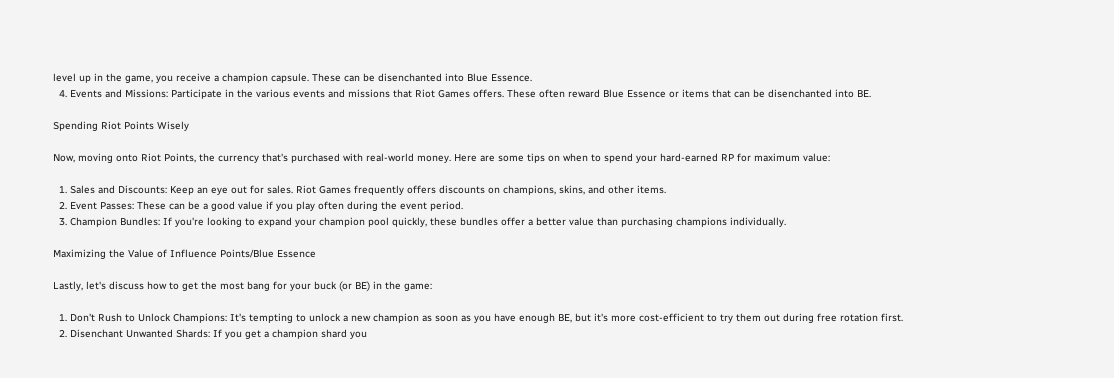level up in the game, you receive a champion capsule. These can be disenchanted into Blue Essence.
  4. Events and Missions: Participate in the various events and missions that Riot Games offers. These often reward Blue Essence or items that can be disenchanted into BE.

Spending Riot Points Wisely

Now, moving onto Riot Points, the currency that's purchased with real-world money. Here are some tips on when to spend your hard-earned RP for maximum value:

  1. Sales and Discounts: Keep an eye out for sales. Riot Games frequently offers discounts on champions, skins, and other items.
  2. Event Passes: These can be a good value if you play often during the event period.
  3. Champion Bundles: If you're looking to expand your champion pool quickly, these bundles offer a better value than purchasing champions individually.

Maximizing the Value of Influence Points/Blue Essence

Lastly, let's discuss how to get the most bang for your buck (or BE) in the game:

  1. Don't Rush to Unlock Champions: It's tempting to unlock a new champion as soon as you have enough BE, but it's more cost-efficient to try them out during free rotation first.
  2. Disenchant Unwanted Shards: If you get a champion shard you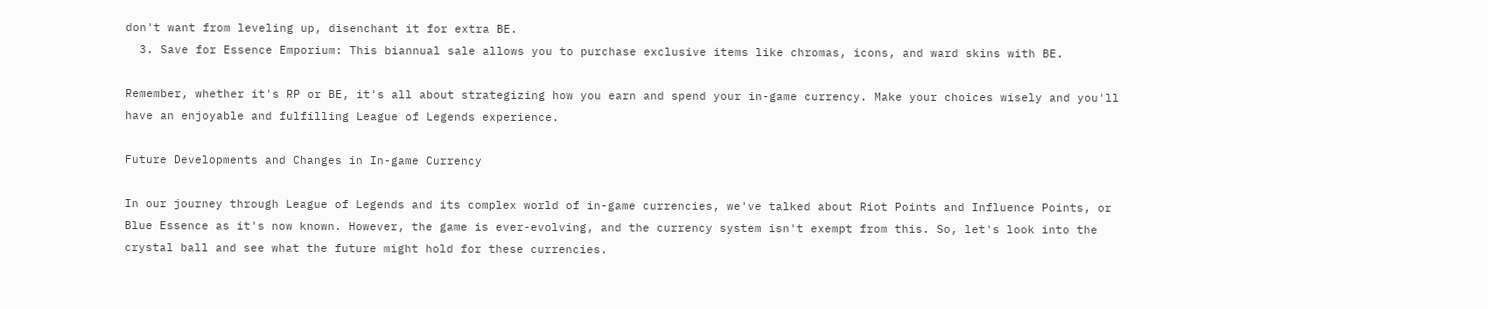don't want from leveling up, disenchant it for extra BE.
  3. Save for Essence Emporium: This biannual sale allows you to purchase exclusive items like chromas, icons, and ward skins with BE.

Remember, whether it's RP or BE, it's all about strategizing how you earn and spend your in-game currency. Make your choices wisely and you'll have an enjoyable and fulfilling League of Legends experience.

Future Developments and Changes in In-game Currency

In our journey through League of Legends and its complex world of in-game currencies, we've talked about Riot Points and Influence Points, or Blue Essence as it's now known. However, the game is ever-evolving, and the currency system isn't exempt from this. So, let's look into the crystal ball and see what the future might hold for these currencies.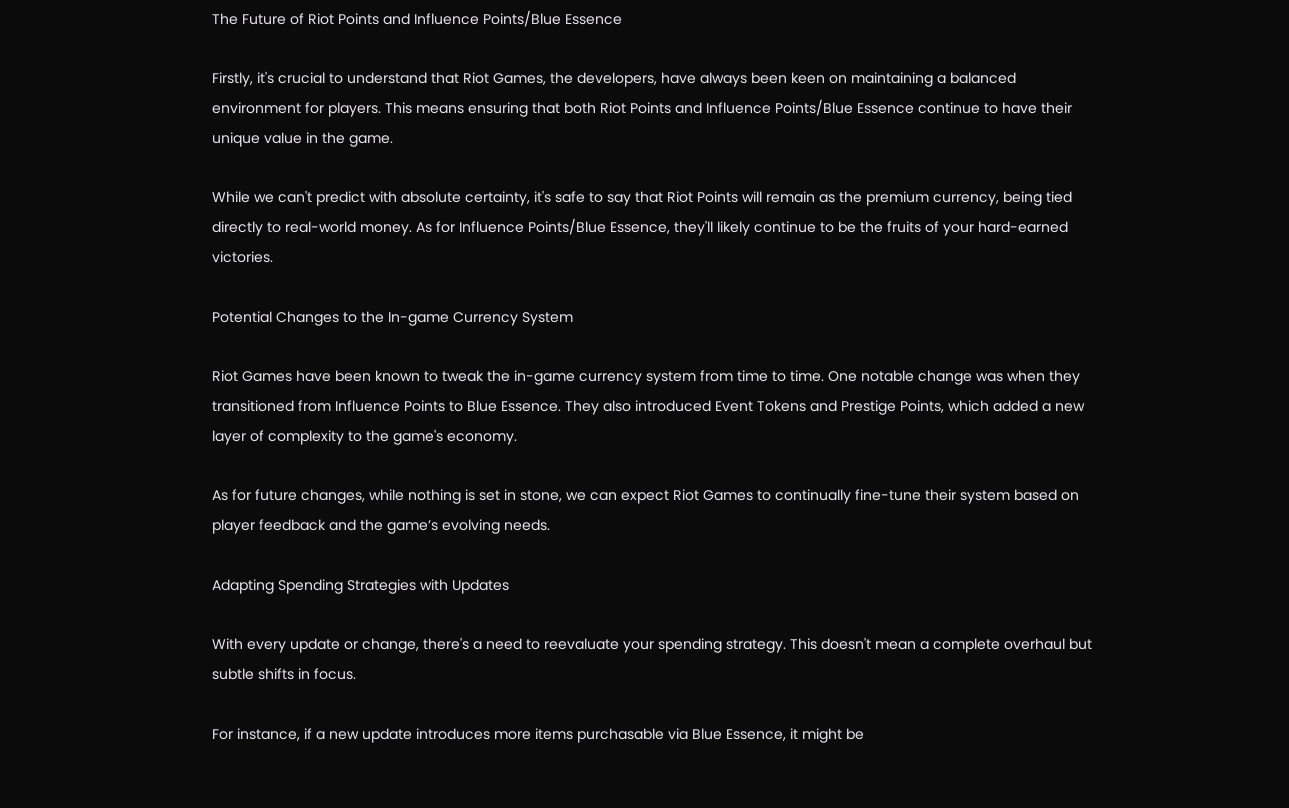The Future of Riot Points and Influence Points/Blue Essence

Firstly, it's crucial to understand that Riot Games, the developers, have always been keen on maintaining a balanced environment for players. This means ensuring that both Riot Points and Influence Points/Blue Essence continue to have their unique value in the game.

While we can't predict with absolute certainty, it's safe to say that Riot Points will remain as the premium currency, being tied directly to real-world money. As for Influence Points/Blue Essence, they'll likely continue to be the fruits of your hard-earned victories.

Potential Changes to the In-game Currency System

Riot Games have been known to tweak the in-game currency system from time to time. One notable change was when they transitioned from Influence Points to Blue Essence. They also introduced Event Tokens and Prestige Points, which added a new layer of complexity to the game's economy.

As for future changes, while nothing is set in stone, we can expect Riot Games to continually fine-tune their system based on player feedback and the game’s evolving needs.

Adapting Spending Strategies with Updates

With every update or change, there's a need to reevaluate your spending strategy. This doesn't mean a complete overhaul but subtle shifts in focus.

For instance, if a new update introduces more items purchasable via Blue Essence, it might be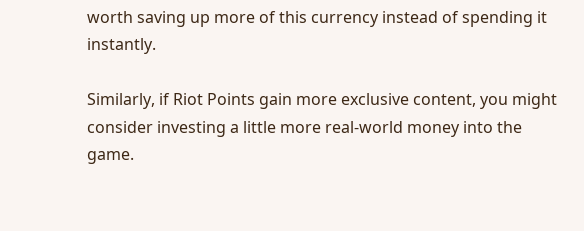worth saving up more of this currency instead of spending it instantly.

Similarly, if Riot Points gain more exclusive content, you might consider investing a little more real-world money into the game.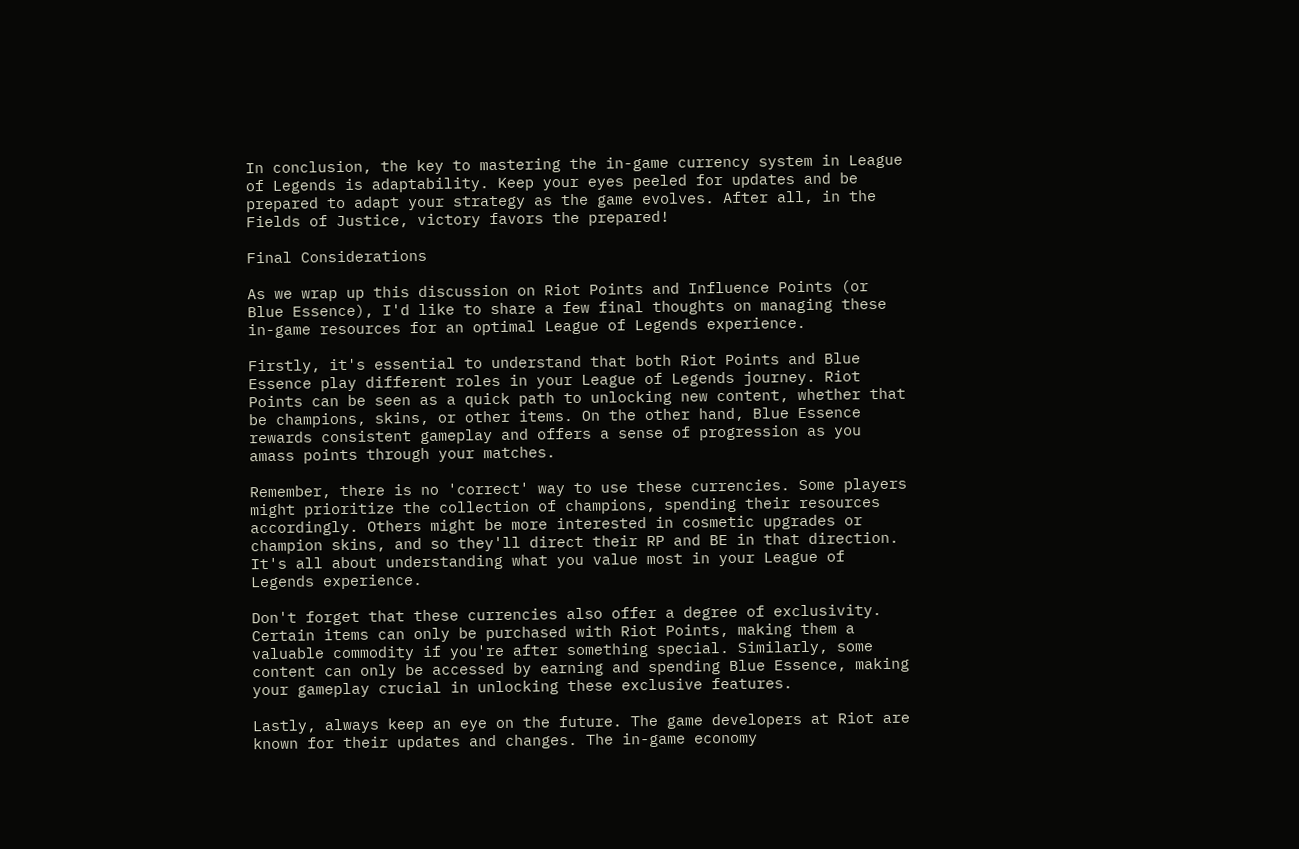In conclusion, the key to mastering the in-game currency system in League of Legends is adaptability. Keep your eyes peeled for updates and be prepared to adapt your strategy as the game evolves. After all, in the Fields of Justice, victory favors the prepared!

Final Considerations

As we wrap up this discussion on Riot Points and Influence Points (or Blue Essence), I'd like to share a few final thoughts on managing these in-game resources for an optimal League of Legends experience.

Firstly, it's essential to understand that both Riot Points and Blue Essence play different roles in your League of Legends journey. Riot Points can be seen as a quick path to unlocking new content, whether that be champions, skins, or other items. On the other hand, Blue Essence rewards consistent gameplay and offers a sense of progression as you amass points through your matches.

Remember, there is no 'correct' way to use these currencies. Some players might prioritize the collection of champions, spending their resources accordingly. Others might be more interested in cosmetic upgrades or champion skins, and so they'll direct their RP and BE in that direction. It's all about understanding what you value most in your League of Legends experience.

Don't forget that these currencies also offer a degree of exclusivity. Certain items can only be purchased with Riot Points, making them a valuable commodity if you're after something special. Similarly, some content can only be accessed by earning and spending Blue Essence, making your gameplay crucial in unlocking these exclusive features.

Lastly, always keep an eye on the future. The game developers at Riot are known for their updates and changes. The in-game economy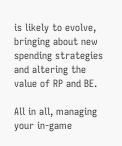is likely to evolve, bringing about new spending strategies and altering the value of RP and BE.

All in all, managing your in-game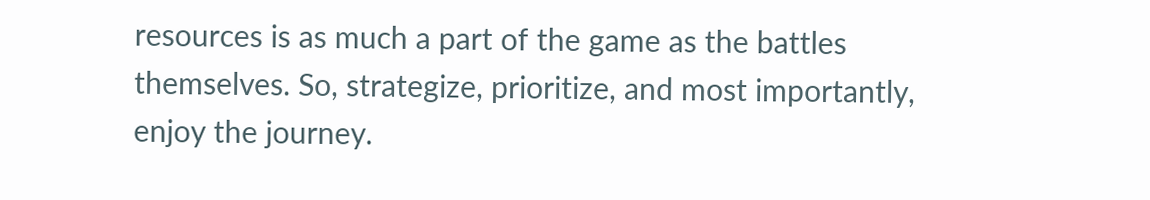resources is as much a part of the game as the battles themselves. So, strategize, prioritize, and most importantly, enjoy the journey.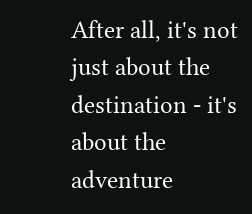After all, it's not just about the destination - it's about the adventure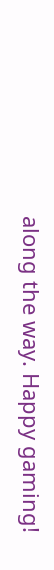along the way. Happy gaming!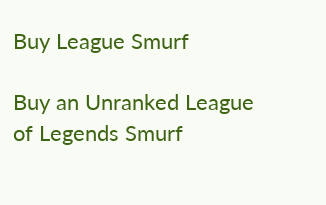Buy League Smurf

Buy an Unranked League of Legends Smurf